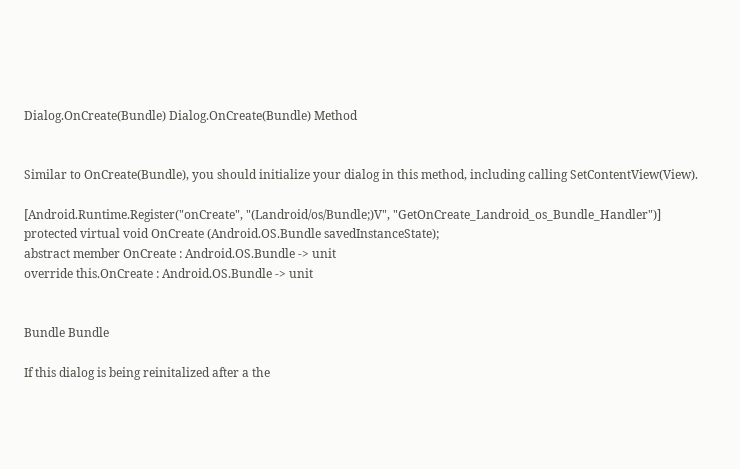Dialog.OnCreate(Bundle) Dialog.OnCreate(Bundle) Method


Similar to OnCreate(Bundle), you should initialize your dialog in this method, including calling SetContentView(View).

[Android.Runtime.Register("onCreate", "(Landroid/os/Bundle;)V", "GetOnCreate_Landroid_os_Bundle_Handler")]
protected virtual void OnCreate (Android.OS.Bundle savedInstanceState);
abstract member OnCreate : Android.OS.Bundle -> unit
override this.OnCreate : Android.OS.Bundle -> unit


Bundle Bundle

If this dialog is being reinitalized after a the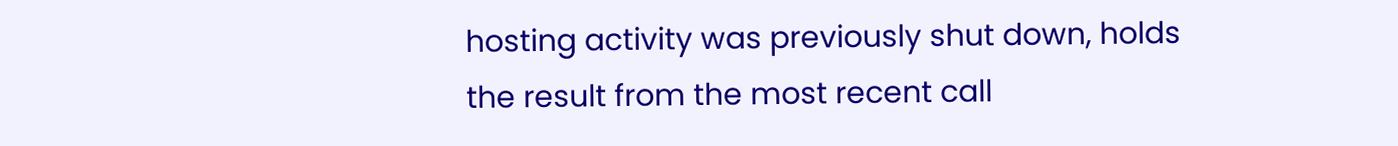hosting activity was previously shut down, holds the result from the most recent call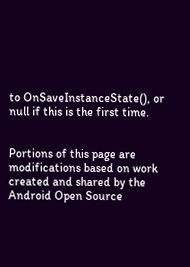to OnSaveInstanceState(), or null if this is the first time.


Portions of this page are modifications based on work created and shared by the Android Open Source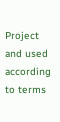Project and used according to terms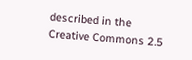described in the Creative Commons 2.5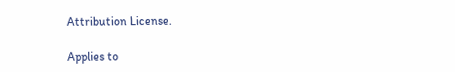Attribution License.

Applies to